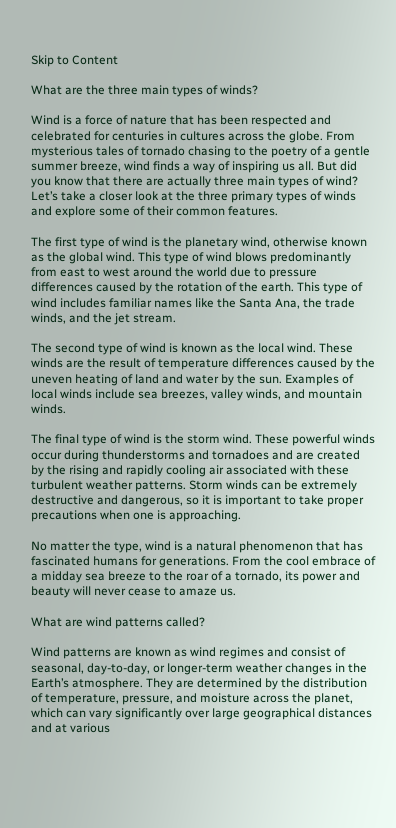Skip to Content

What are the three main types of winds?

Wind is a force of nature that has been respected and celebrated for centuries in cultures across the globe. From mysterious tales of tornado chasing to the poetry of a gentle summer breeze, wind finds a way of inspiring us all. But did you know that there are actually three main types of wind? Let’s take a closer look at the three primary types of winds and explore some of their common features.

The first type of wind is the planetary wind, otherwise known as the global wind. This type of wind blows predominantly from east to west around the world due to pressure differences caused by the rotation of the earth. This type of wind includes familiar names like the Santa Ana, the trade winds, and the jet stream.

The second type of wind is known as the local wind. These winds are the result of temperature differences caused by the uneven heating of land and water by the sun. Examples of local winds include sea breezes, valley winds, and mountain winds.

The final type of wind is the storm wind. These powerful winds occur during thunderstorms and tornadoes and are created by the rising and rapidly cooling air associated with these turbulent weather patterns. Storm winds can be extremely destructive and dangerous, so it is important to take proper precautions when one is approaching.

No matter the type, wind is a natural phenomenon that has fascinated humans for generations. From the cool embrace of a midday sea breeze to the roar of a tornado, its power and beauty will never cease to amaze us.

What are wind patterns called?

Wind patterns are known as wind regimes and consist of seasonal, day-to-day, or longer-term weather changes in the Earth’s atmosphere. They are determined by the distribution of temperature, pressure, and moisture across the planet, which can vary significantly over large geographical distances and at various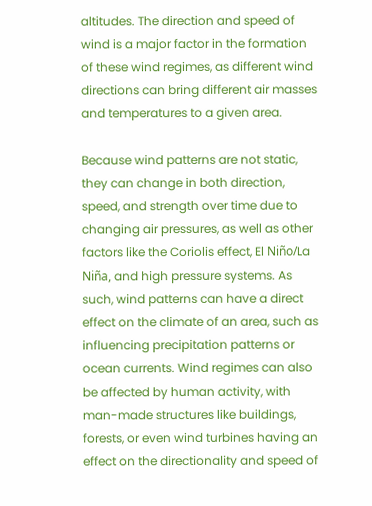altitudes. The direction and speed of wind is a major factor in the formation of these wind regimes, as different wind directions can bring different air masses and temperatures to a given area.

Because wind patterns are not static, they can change in both direction, speed, and strength over time due to changing air pressures, as well as other factors like the Coriolis effect, El Niño/La Niña, and high pressure systems. As such, wind patterns can have a direct effect on the climate of an area, such as influencing precipitation patterns or ocean currents. Wind regimes can also be affected by human activity, with man-made structures like buildings, forests, or even wind turbines having an effect on the directionality and speed of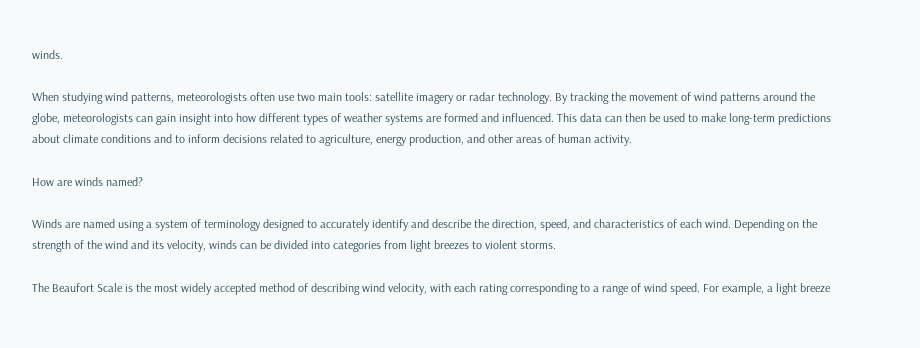winds.

When studying wind patterns, meteorologists often use two main tools: satellite imagery or radar technology. By tracking the movement of wind patterns around the globe, meteorologists can gain insight into how different types of weather systems are formed and influenced. This data can then be used to make long-term predictions about climate conditions and to inform decisions related to agriculture, energy production, and other areas of human activity.

How are winds named?

Winds are named using a system of terminology designed to accurately identify and describe the direction, speed, and characteristics of each wind. Depending on the strength of the wind and its velocity, winds can be divided into categories from light breezes to violent storms.

The Beaufort Scale is the most widely accepted method of describing wind velocity, with each rating corresponding to a range of wind speed. For example, a light breeze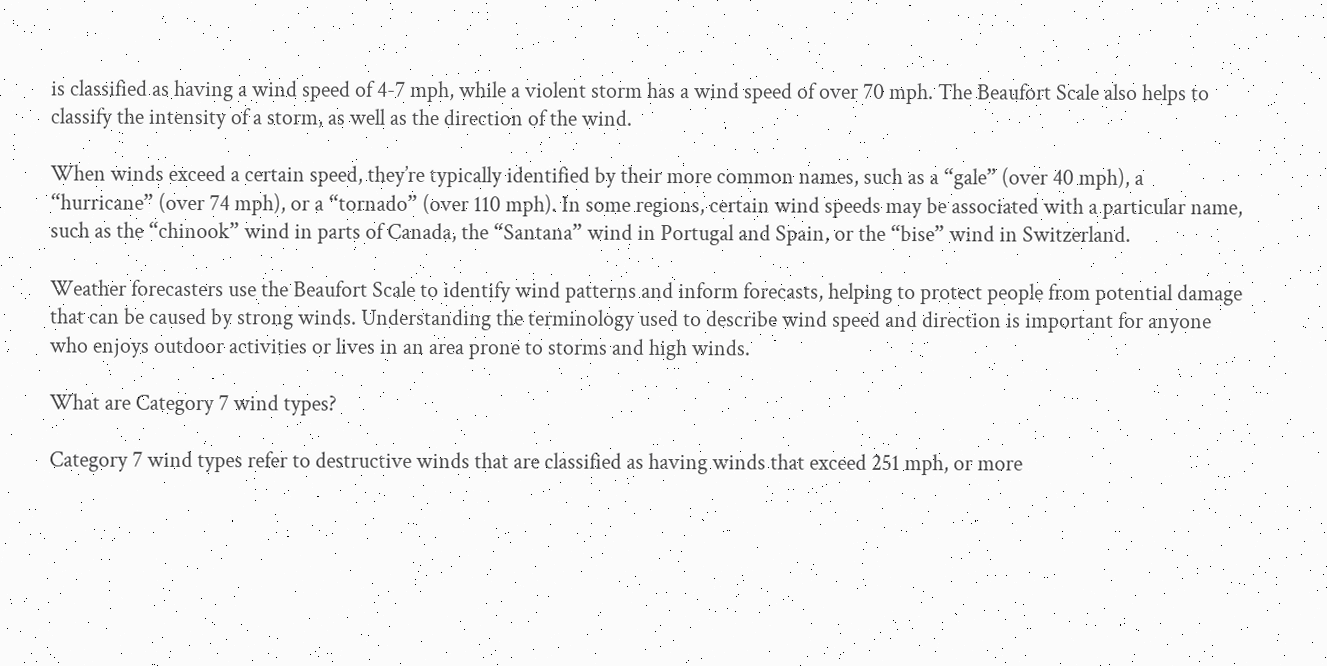is classified as having a wind speed of 4-7 mph, while a violent storm has a wind speed of over 70 mph. The Beaufort Scale also helps to classify the intensity of a storm, as well as the direction of the wind.

When winds exceed a certain speed, they’re typically identified by their more common names, such as a “gale” (over 40 mph), a “hurricane” (over 74 mph), or a “tornado” (over 110 mph). In some regions, certain wind speeds may be associated with a particular name, such as the “chinook” wind in parts of Canada, the “Santana” wind in Portugal and Spain, or the “bise” wind in Switzerland.

Weather forecasters use the Beaufort Scale to identify wind patterns and inform forecasts, helping to protect people from potential damage that can be caused by strong winds. Understanding the terminology used to describe wind speed and direction is important for anyone who enjoys outdoor activities or lives in an area prone to storms and high winds.

What are Category 7 wind types?

Category 7 wind types refer to destructive winds that are classified as having winds that exceed 251 mph, or more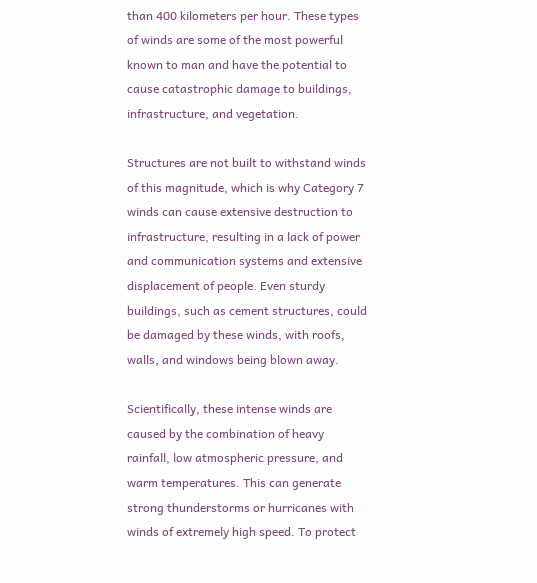than 400 kilometers per hour. These types of winds are some of the most powerful known to man and have the potential to cause catastrophic damage to buildings, infrastructure, and vegetation.

Structures are not built to withstand winds of this magnitude, which is why Category 7 winds can cause extensive destruction to infrastructure, resulting in a lack of power and communication systems and extensive displacement of people. Even sturdy buildings, such as cement structures, could be damaged by these winds, with roofs, walls, and windows being blown away.

Scientifically, these intense winds are caused by the combination of heavy rainfall, low atmospheric pressure, and warm temperatures. This can generate strong thunderstorms or hurricanes with winds of extremely high speed. To protect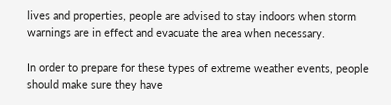lives and properties, people are advised to stay indoors when storm warnings are in effect and evacuate the area when necessary.

In order to prepare for these types of extreme weather events, people should make sure they have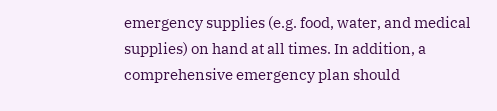emergency supplies (e.g. food, water, and medical supplies) on hand at all times. In addition, a comprehensive emergency plan should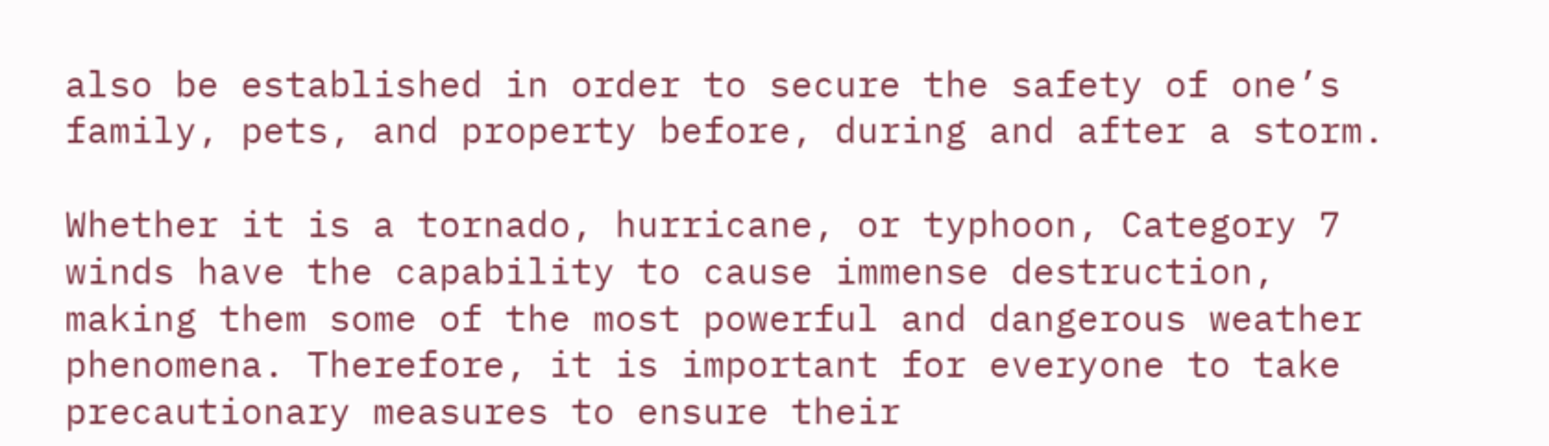also be established in order to secure the safety of one’s family, pets, and property before, during and after a storm.

Whether it is a tornado, hurricane, or typhoon, Category 7 winds have the capability to cause immense destruction, making them some of the most powerful and dangerous weather phenomena. Therefore, it is important for everyone to take precautionary measures to ensure their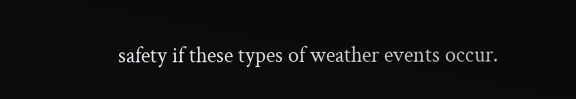safety if these types of weather events occur.